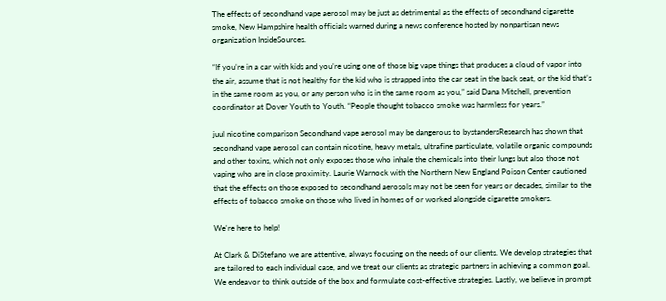The effects of secondhand vape aerosol may be just as detrimental as the effects of secondhand cigarette smoke, New Hampshire health officials warned during a news conference hosted by nonpartisan news organization InsideSources.

“If you’re in a car with kids and you’re using one of those big vape things that produces a cloud of vapor into the air, assume that is not healthy for the kid who is strapped into the car seat in the back seat, or the kid that’s in the same room as you, or any person who is in the same room as you,” said Dana Mitchell, prevention coordinator at Dover Youth to Youth. “People thought tobacco smoke was harmless for years.”

juul nicotine comparison Secondhand vape aerosol may be dangerous to bystandersResearch has shown that secondhand vape aerosol can contain nicotine, heavy metals, ultrafine particulate, volatile organic compounds and other toxins, which not only exposes those who inhale the chemicals into their lungs but also those not vaping who are in close proximity. Laurie Warnock with the Northern New England Poison Center cautioned that the effects on those exposed to secondhand aerosols may not be seen for years or decades, similar to the effects of tobacco smoke on those who lived in homes of or worked alongside cigarette smokers.

We're here to help!

At Clark & DiStefano we are attentive, always focusing on the needs of our clients. We develop strategies that are tailored to each individual case, and we treat our clients as strategic partners in achieving a common goal. We endeavor to think outside of the box and formulate cost-effective strategies. Lastly, we believe in prompt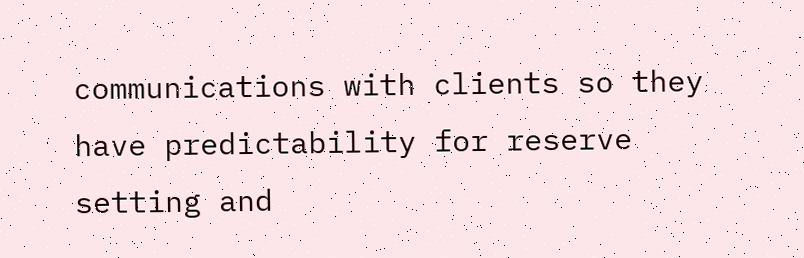communications with clients so they have predictability for reserve setting and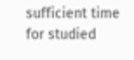sufficient time for studied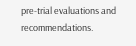pre-trial evaluations and recommendations.